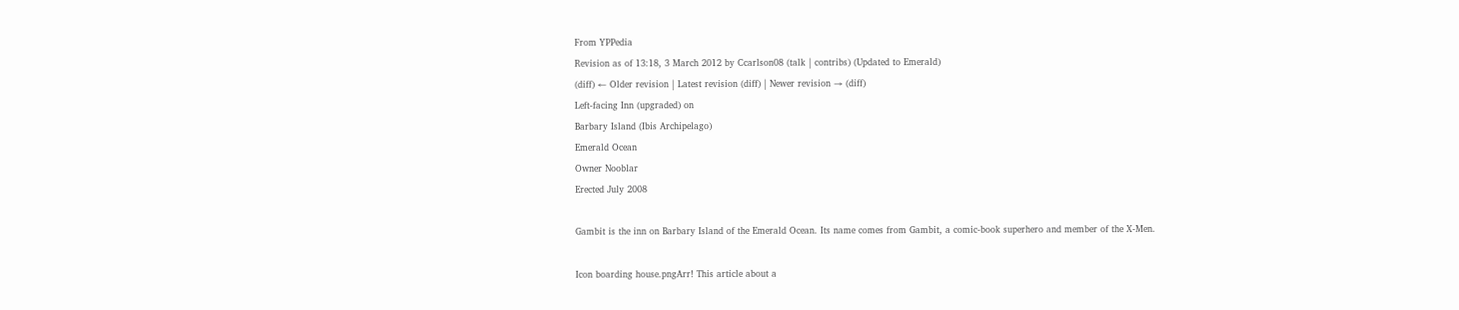From YPPedia
Revision as of 13:18, 3 March 2012 by Ccarlson08 (talk | contribs) (Updated to Emerald)
(diff) ← Older revision | Latest revision (diff) | Newer revision → (diff)
Left-facing Inn (upgraded) on
Barbary Island (Ibis Archipelago)
Emerald Ocean
Owner Nooblar
Erected July 2008

Gambit is the inn on Barbary Island of the Emerald Ocean. Its name comes from Gambit, a comic-book superhero and member of the X-Men.

Icon boarding house.pngArr! This article about a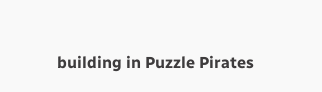building in Puzzle Pirates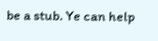be a stub. Ye can help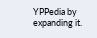YPPedia by expanding it.